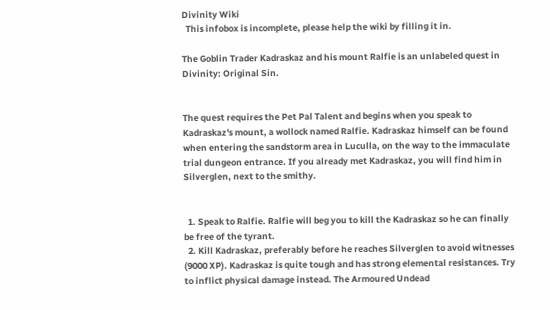Divinity Wiki
  This infobox is incomplete, please help the wiki by filling it in.

The Goblin Trader Kadraskaz and his mount Ralfie is an unlabeled quest in Divinity: Original Sin.


The quest requires the Pet Pal Talent and begins when you speak to Kadraskaz's mount, a wollock named Ralfie. Kadraskaz himself can be found when entering the sandstorm area in Luculla, on the way to the immaculate trial dungeon entrance. If you already met Kadraskaz, you will find him in Silverglen, next to the smithy.


  1. Speak to Ralfie. Ralfie will beg you to kill the Kadraskaz so he can finally be free of the tyrant.
  2. Kill Kadraskaz, preferably before he reaches Silverglen to avoid witnesses (9000 XP). Kadraskaz is quite tough and has strong elemental resistances. Try to inflict physical damage instead. The Armoured Undead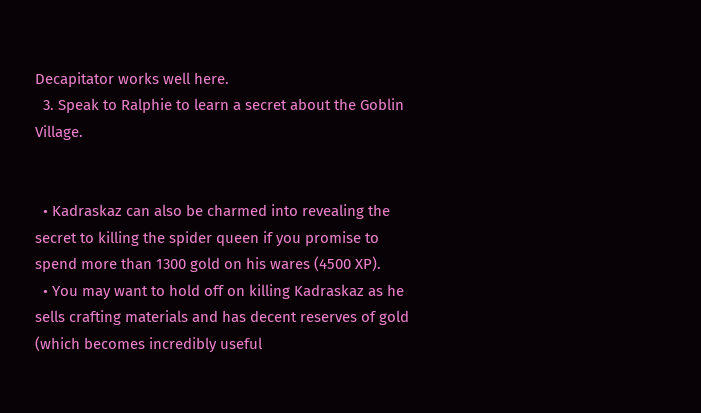Decapitator works well here.
  3. Speak to Ralphie to learn a secret about the Goblin Village.


  • Kadraskaz can also be charmed into revealing the secret to killing the spider queen if you promise to spend more than 1300 gold on his wares (4500 XP).
  • You may want to hold off on killing Kadraskaz as he sells crafting materials and has decent reserves of gold (which becomes incredibly useful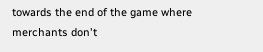towards the end of the game where merchants don't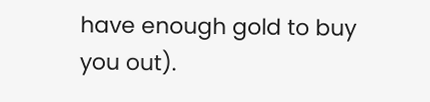have enough gold to buy you out).